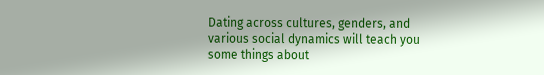Dating across cultures, genders, and various social dynamics will teach you some things about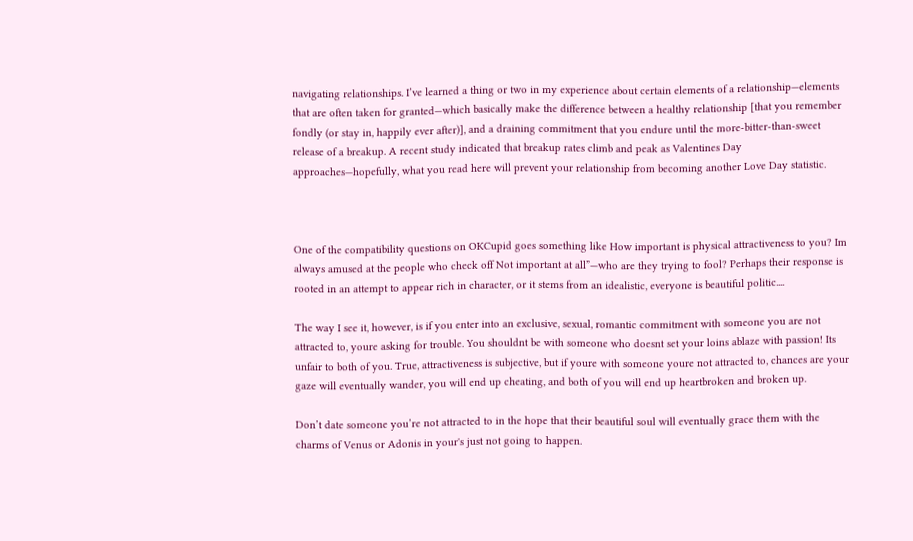navigating relationships. I’ve learned a thing or two in my experience about certain elements of a relationship—elements that are often taken for granted—which basically make the difference between a healthy relationship [that you remember fondly (or stay in, happily ever after)], and a draining commitment that you endure until the more-bitter-than-sweet release of a breakup. A recent study indicated that breakup rates climb and peak as Valentines Day approaches—hopefully, what you read here will prevent your relationship from becoming another Love Day statistic.



One of the compatibility questions on OKCupid goes something like How important is physical attractiveness to you? Im always amused at the people who check off Not important at all”—who are they trying to fool? Perhaps their response is rooted in an attempt to appear rich in character, or it stems from an idealistic, everyone is beautiful politic....

The way I see it, however, is if you enter into an exclusive, sexual, romantic commitment with someone you are not attracted to, youre asking for trouble. You shouldnt be with someone who doesnt set your loins ablaze with passion! Its unfair to both of you. True, attractiveness is subjective, but if youre with someone youre not attracted to, chances are your gaze will eventually wander, you will end up cheating, and both of you will end up heartbroken and broken up.

Don’t date someone you’re not attracted to in the hope that their beautiful soul will eventually grace them with the charms of Venus or Adonis in your's just not going to happen.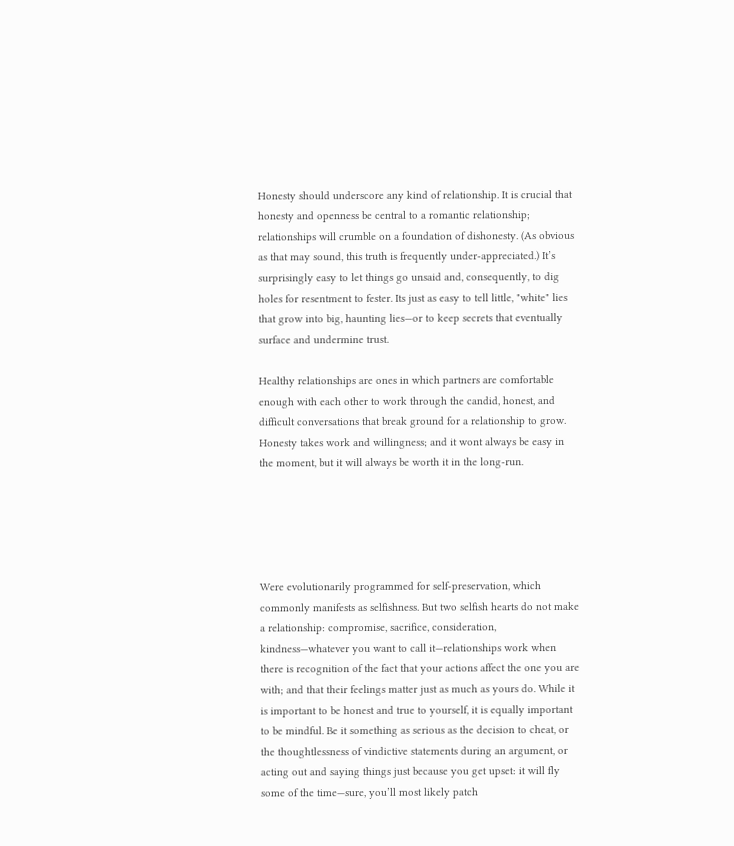Honesty should underscore any kind of relationship. It is crucial that honesty and openness be central to a romantic relationship; relationships will crumble on a foundation of dishonesty. (As obvious as that may sound, this truth is frequently under-appreciated.) It’s surprisingly easy to let things go unsaid and, consequently, to dig holes for resentment to fester. Its just as easy to tell little, "white" lies that grow into big, haunting lies—or to keep secrets that eventually surface and undermine trust.

Healthy relationships are ones in which partners are comfortable enough with each other to work through the candid, honest, and difficult conversations that break ground for a relationship to grow. Honesty takes work and willingness; and it wont always be easy in the moment, but it will always be worth it in the long-run.





Were evolutionarily programmed for self-preservation, which commonly manifests as selfishness. But two selfish hearts do not make a relationship: compromise, sacrifice, consideration, kindness—whatever you want to call it—relationships work when there is recognition of the fact that your actions affect the one you are with; and that their feelings matter just as much as yours do. While it is important to be honest and true to yourself, it is equally important to be mindful. Be it something as serious as the decision to cheat, or the thoughtlessness of vindictive statements during an argument, or acting out and saying things just because you get upset: it will fly some of the time—sure, you’ll most likely patch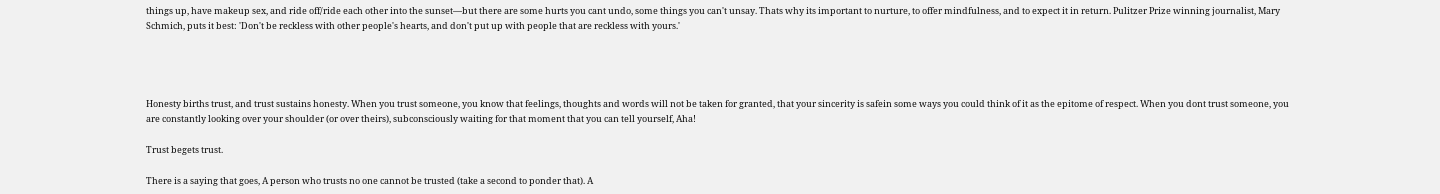things up, have makeup sex, and ride off/ride each other into the sunset—but there are some hurts you cant undo, some things you can't unsay. Thats why its important to nurture, to offer mindfulness, and to expect it in return. Pulitzer Prize winning journalist, Mary Schmich, puts it best: 'Don't be reckless with other people's hearts, and don't put up with people that are reckless with yours.'




Honesty births trust, and trust sustains honesty. When you trust someone, you know that feelings, thoughts and words will not be taken for granted, that your sincerity is safein some ways you could think of it as the epitome of respect. When you dont trust someone, you are constantly looking over your shoulder (or over theirs), subconsciously waiting for that moment that you can tell yourself, Aha!

Trust begets trust.

There is a saying that goes, A person who trusts no one cannot be trusted (take a second to ponder that). A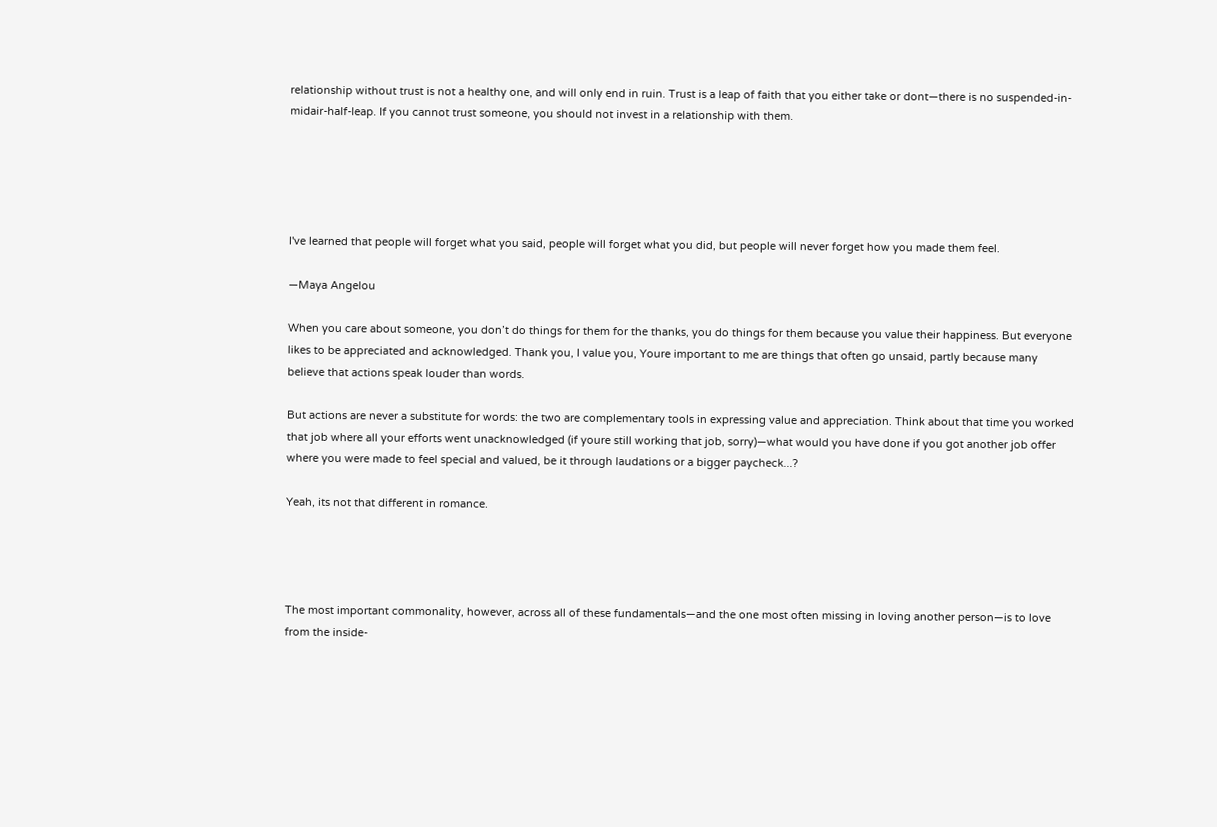relationship without trust is not a healthy one, and will only end in ruin. Trust is a leap of faith that you either take or dont—there is no suspended-in-midair-half-leap. If you cannot trust someone, you should not invest in a relationship with them.





I've learned that people will forget what you said, people will forget what you did, but people will never forget how you made them feel.

—Maya Angelou

When you care about someone, you don’t do things for them for the thanks, you do things for them because you value their happiness. But everyone likes to be appreciated and acknowledged. Thank you, I value you, Youre important to me are things that often go unsaid, partly because many believe that actions speak louder than words.

But actions are never a substitute for words: the two are complementary tools in expressing value and appreciation. Think about that time you worked that job where all your efforts went unacknowledged (if youre still working that job, sorry)—what would you have done if you got another job offer where you were made to feel special and valued, be it through laudations or a bigger paycheck...?

Yeah, its not that different in romance.




The most important commonality, however, across all of these fundamentals—and the one most often missing in loving another person—is to love from the inside-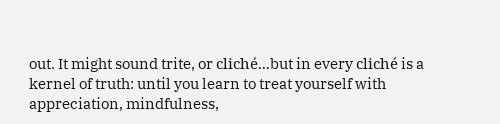out. It might sound trite, or cliché...but in every cliché is a kernel of truth: until you learn to treat yourself with appreciation, mindfulness,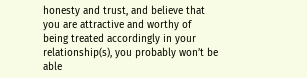honesty and trust, and believe that you are attractive and worthy of being treated accordingly in your relationship(s), you probably won’t be able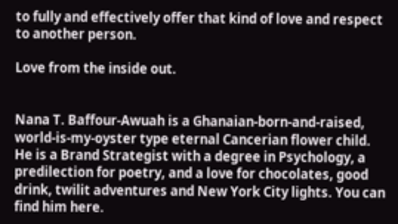to fully and effectively offer that kind of love and respect to another person.

Love from the inside out.


Nana T. Baffour-Awuah is a Ghanaian-born-and-raised, world-is-my-oyster type eternal Cancerian flower child. He is a Brand Strategist with a degree in Psychology, a predilection for poetry, and a love for chocolates, good drink, twilit adventures and New York City lights. You can find him here.